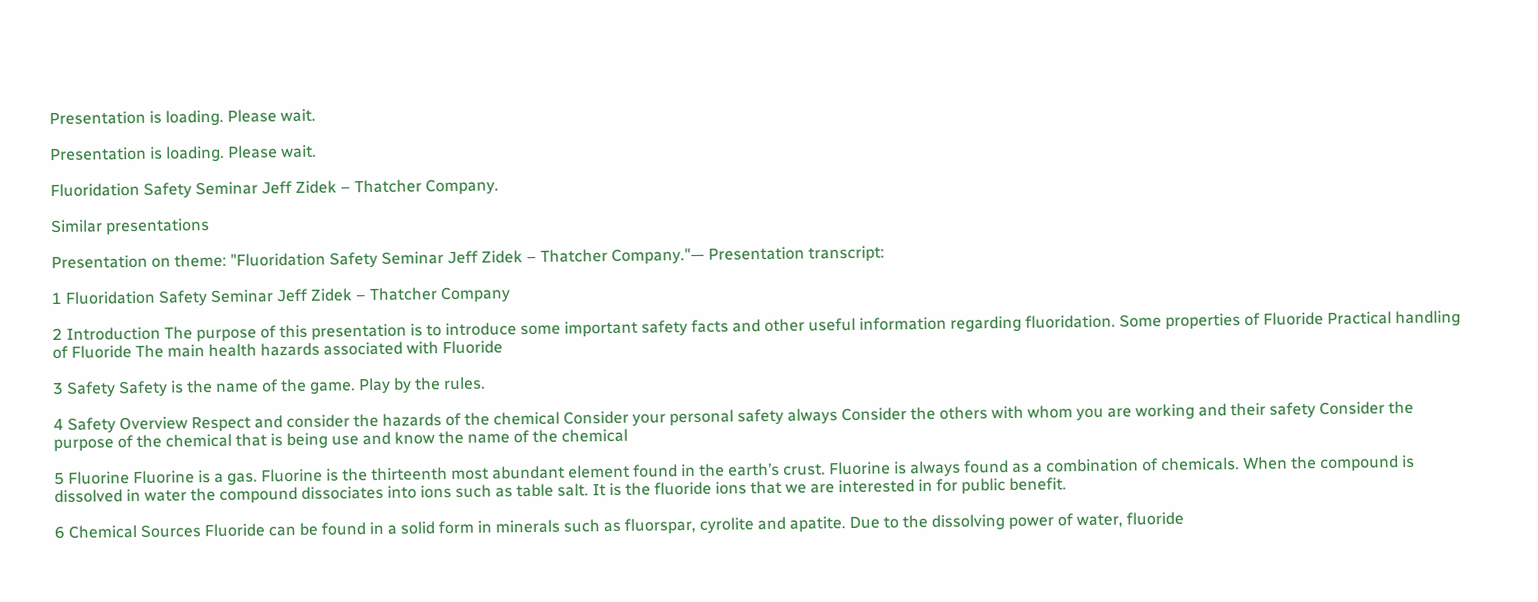Presentation is loading. Please wait.

Presentation is loading. Please wait.

Fluoridation Safety Seminar Jeff Zidek – Thatcher Company.

Similar presentations

Presentation on theme: "Fluoridation Safety Seminar Jeff Zidek – Thatcher Company."— Presentation transcript:

1 Fluoridation Safety Seminar Jeff Zidek – Thatcher Company

2 Introduction The purpose of this presentation is to introduce some important safety facts and other useful information regarding fluoridation. Some properties of Fluoride Practical handling of Fluoride The main health hazards associated with Fluoride

3 Safety Safety is the name of the game. Play by the rules.

4 Safety Overview Respect and consider the hazards of the chemical Consider your personal safety always Consider the others with whom you are working and their safety Consider the purpose of the chemical that is being use and know the name of the chemical

5 Fluorine Fluorine is a gas. Fluorine is the thirteenth most abundant element found in the earth’s crust. Fluorine is always found as a combination of chemicals. When the compound is dissolved in water the compound dissociates into ions such as table salt. It is the fluoride ions that we are interested in for public benefit.

6 Chemical Sources Fluoride can be found in a solid form in minerals such as fluorspar, cyrolite and apatite. Due to the dissolving power of water, fluoride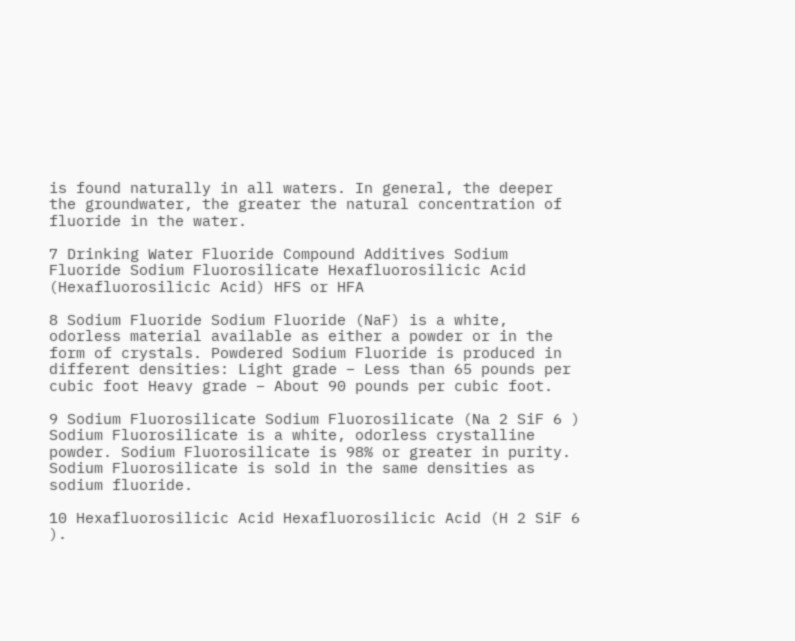is found naturally in all waters. In general, the deeper the groundwater, the greater the natural concentration of fluoride in the water.

7 Drinking Water Fluoride Compound Additives Sodium Fluoride Sodium Fluorosilicate Hexafluorosilicic Acid (Hexafluorosilicic Acid) HFS or HFA

8 Sodium Fluoride Sodium Fluoride (NaF) is a white, odorless material available as either a powder or in the form of crystals. Powdered Sodium Fluoride is produced in different densities: Light grade – Less than 65 pounds per cubic foot Heavy grade – About 90 pounds per cubic foot.

9 Sodium Fluorosilicate Sodium Fluorosilicate (Na 2 SiF 6 ) Sodium Fluorosilicate is a white, odorless crystalline powder. Sodium Fluorosilicate is 98% or greater in purity. Sodium Fluorosilicate is sold in the same densities as sodium fluoride.

10 Hexafluorosilicic Acid Hexafluorosilicic Acid (H 2 SiF 6 ).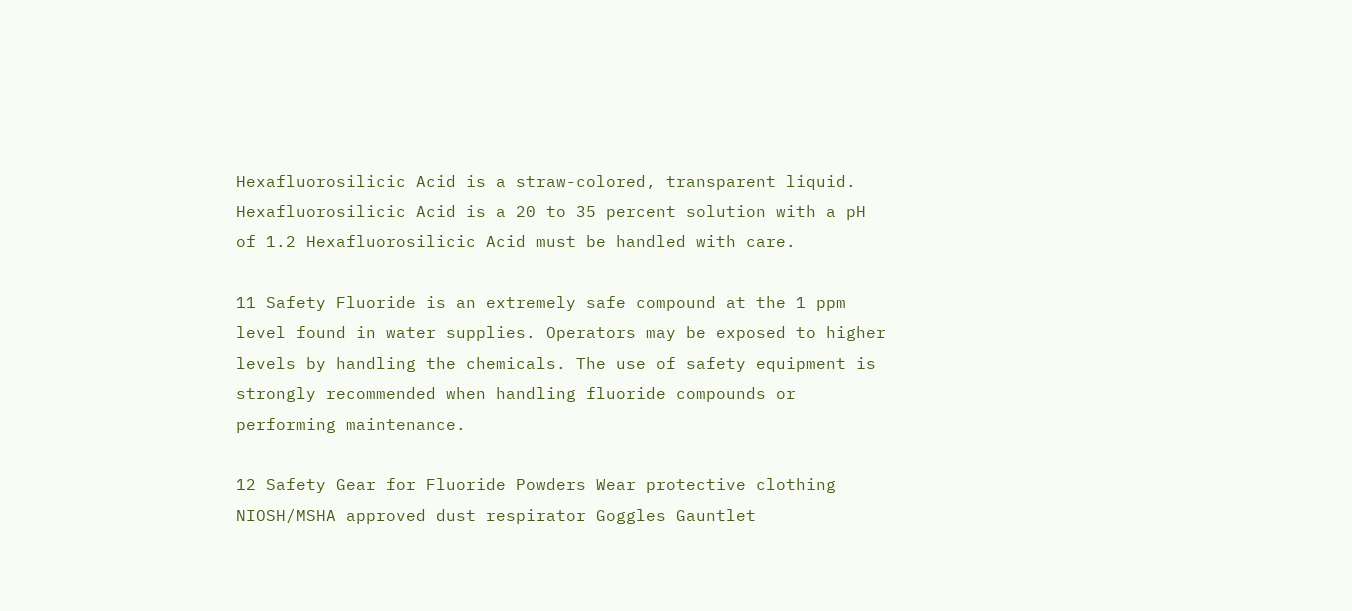Hexafluorosilicic Acid is a straw-colored, transparent liquid. Hexafluorosilicic Acid is a 20 to 35 percent solution with a pH of 1.2 Hexafluorosilicic Acid must be handled with care.

11 Safety Fluoride is an extremely safe compound at the 1 ppm level found in water supplies. Operators may be exposed to higher levels by handling the chemicals. The use of safety equipment is strongly recommended when handling fluoride compounds or performing maintenance.

12 Safety Gear for Fluoride Powders Wear protective clothing NIOSH/MSHA approved dust respirator Goggles Gauntlet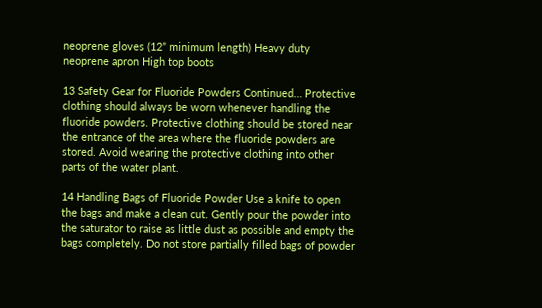neoprene gloves (12” minimum length) Heavy duty neoprene apron High top boots

13 Safety Gear for Fluoride Powders Continued… Protective clothing should always be worn whenever handling the fluoride powders. Protective clothing should be stored near the entrance of the area where the fluoride powders are stored. Avoid wearing the protective clothing into other parts of the water plant.

14 Handling Bags of Fluoride Powder Use a knife to open the bags and make a clean cut. Gently pour the powder into the saturator to raise as little dust as possible and empty the bags completely. Do not store partially filled bags of powder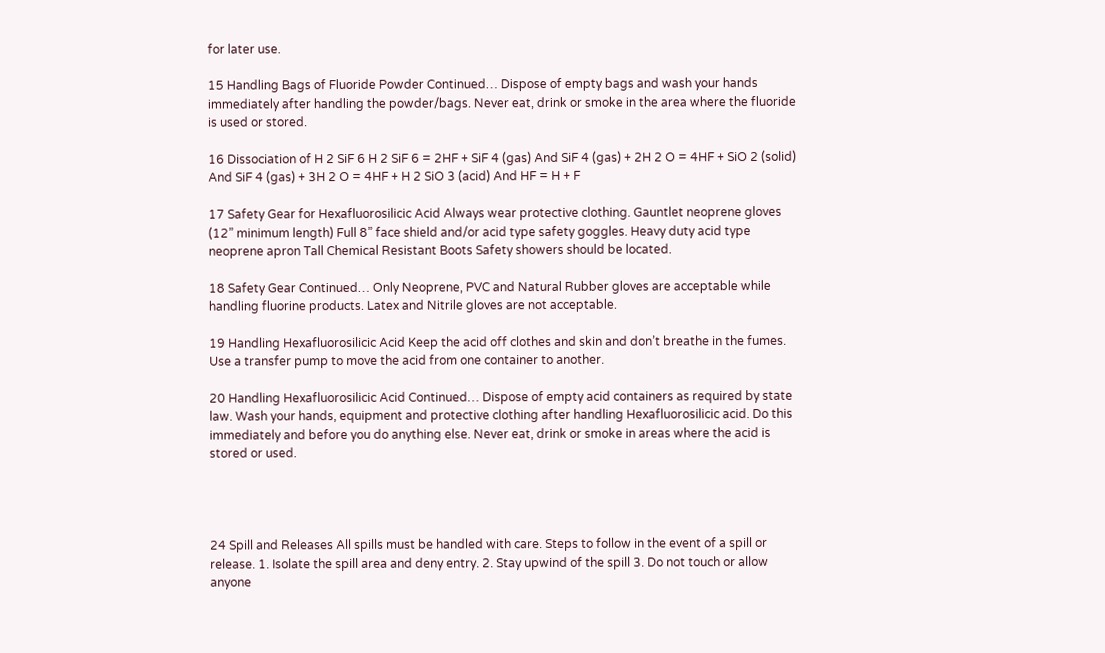for later use.

15 Handling Bags of Fluoride Powder Continued… Dispose of empty bags and wash your hands immediately after handling the powder/bags. Never eat, drink or smoke in the area where the fluoride is used or stored.

16 Dissociation of H 2 SiF 6 H 2 SiF 6 = 2HF + SiF 4 (gas) And SiF 4 (gas) + 2H 2 O = 4HF + SiO 2 (solid) And SiF 4 (gas) + 3H 2 O = 4HF + H 2 SiO 3 (acid) And HF = H + F

17 Safety Gear for Hexafluorosilicic Acid Always wear protective clothing. Gauntlet neoprene gloves (12” minimum length) Full 8” face shield and/or acid type safety goggles. Heavy duty acid type neoprene apron Tall Chemical Resistant Boots Safety showers should be located.

18 Safety Gear Continued… Only Neoprene, PVC and Natural Rubber gloves are acceptable while handling fluorine products. Latex and Nitrile gloves are not acceptable.

19 Handling Hexafluorosilicic Acid Keep the acid off clothes and skin and don’t breathe in the fumes. Use a transfer pump to move the acid from one container to another.

20 Handling Hexafluorosilicic Acid Continued… Dispose of empty acid containers as required by state law. Wash your hands, equipment and protective clothing after handling Hexafluorosilicic acid. Do this immediately and before you do anything else. Never eat, drink or smoke in areas where the acid is stored or used.




24 Spill and Releases All spills must be handled with care. Steps to follow in the event of a spill or release. 1. Isolate the spill area and deny entry. 2. Stay upwind of the spill 3. Do not touch or allow anyone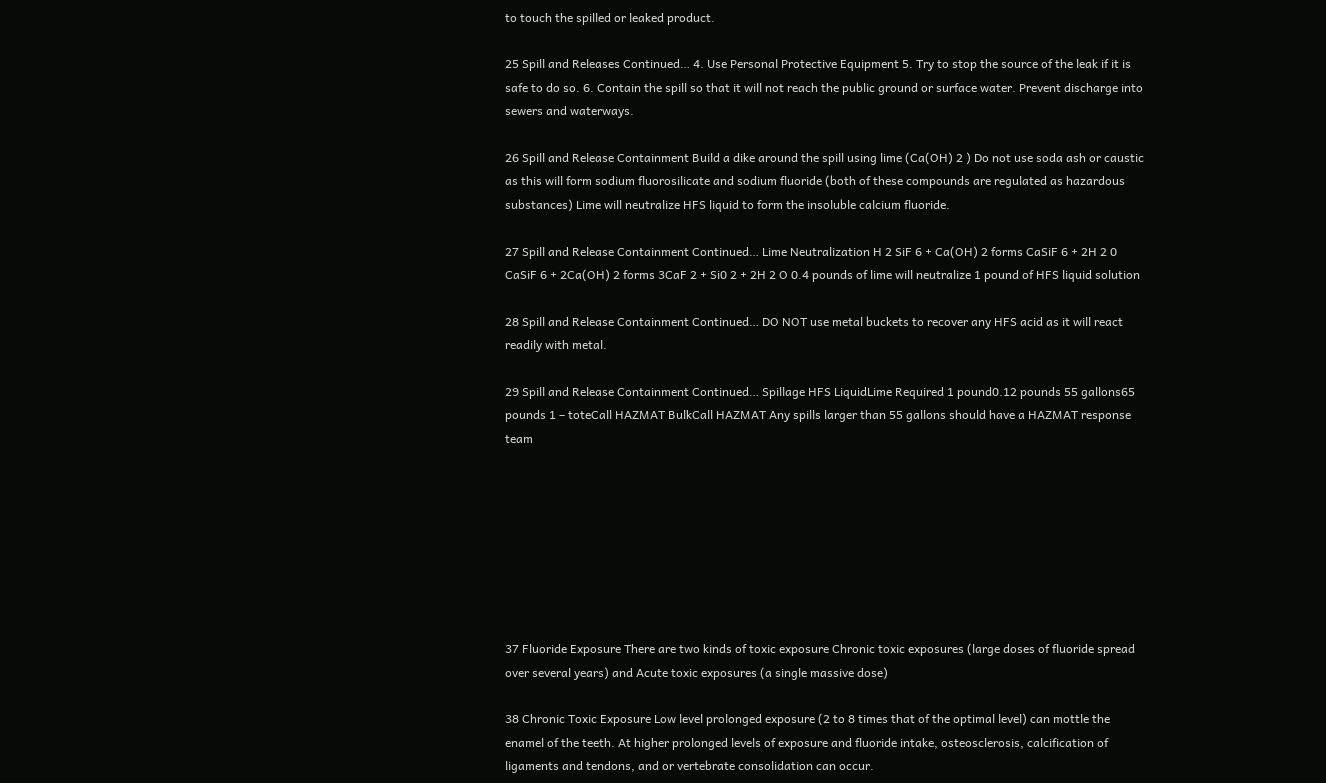to touch the spilled or leaked product.

25 Spill and Releases Continued… 4. Use Personal Protective Equipment 5. Try to stop the source of the leak if it is safe to do so. 6. Contain the spill so that it will not reach the public ground or surface water. Prevent discharge into sewers and waterways.

26 Spill and Release Containment Build a dike around the spill using lime (Ca(OH) 2 ) Do not use soda ash or caustic as this will form sodium fluorosilicate and sodium fluoride (both of these compounds are regulated as hazardous substances) Lime will neutralize HFS liquid to form the insoluble calcium fluoride.

27 Spill and Release Containment Continued… Lime Neutralization H 2 SiF 6 + Ca(OH) 2 forms CaSiF 6 + 2H 2 0 CaSiF 6 + 2Ca(OH) 2 forms 3CaF 2 + Si0 2 + 2H 2 O 0.4 pounds of lime will neutralize 1 pound of HFS liquid solution

28 Spill and Release Containment Continued… DO NOT use metal buckets to recover any HFS acid as it will react readily with metal.

29 Spill and Release Containment Continued… Spillage HFS LiquidLime Required 1 pound0.12 pounds 55 gallons65 pounds 1 – toteCall HAZMAT BulkCall HAZMAT Any spills larger than 55 gallons should have a HAZMAT response team








37 Fluoride Exposure There are two kinds of toxic exposure Chronic toxic exposures (large doses of fluoride spread over several years) and Acute toxic exposures (a single massive dose)

38 Chronic Toxic Exposure Low level prolonged exposure (2 to 8 times that of the optimal level) can mottle the enamel of the teeth. At higher prolonged levels of exposure and fluoride intake, osteosclerosis, calcification of ligaments and tendons, and or vertebrate consolidation can occur.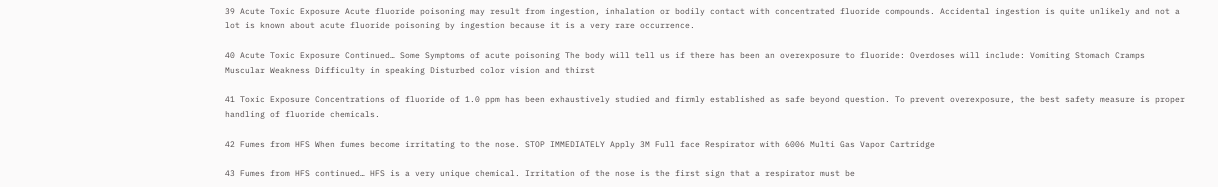39 Acute Toxic Exposure Acute fluoride poisoning may result from ingestion, inhalation or bodily contact with concentrated fluoride compounds. Accidental ingestion is quite unlikely and not a lot is known about acute fluoride poisoning by ingestion because it is a very rare occurrence.

40 Acute Toxic Exposure Continued… Some Symptoms of acute poisoning The body will tell us if there has been an overexposure to fluoride: Overdoses will include: Vomiting Stomach Cramps Muscular Weakness Difficulty in speaking Disturbed color vision and thirst

41 Toxic Exposure Concentrations of fluoride of 1.0 ppm has been exhaustively studied and firmly established as safe beyond question. To prevent overexposure, the best safety measure is proper handling of fluoride chemicals.

42 Fumes from HFS When fumes become irritating to the nose. STOP IMMEDIATELY Apply 3M Full face Respirator with 6006 Multi Gas Vapor Cartridge

43 Fumes from HFS continued… HFS is a very unique chemical. Irritation of the nose is the first sign that a respirator must be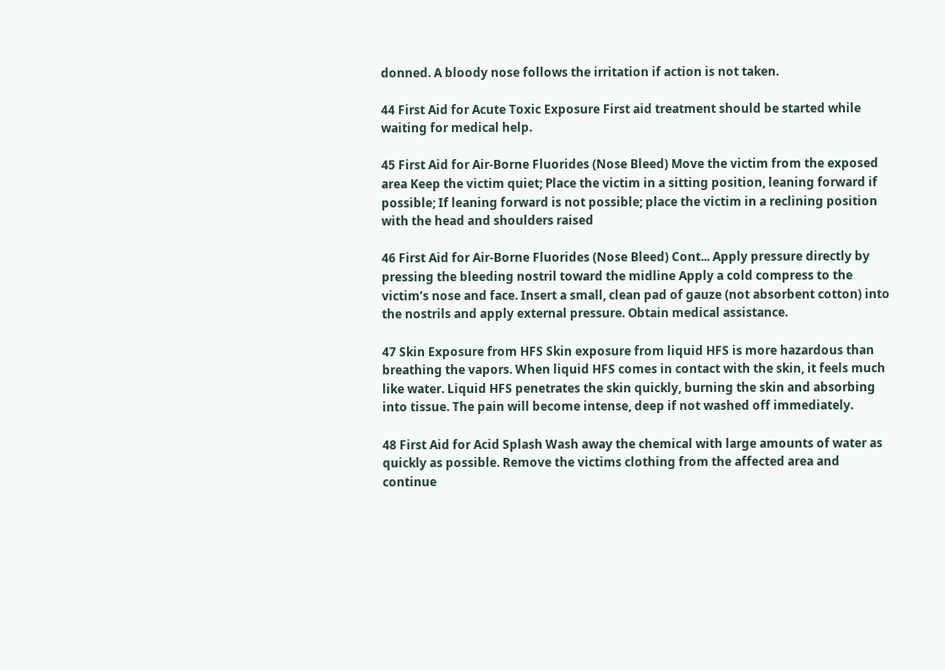donned. A bloody nose follows the irritation if action is not taken.

44 First Aid for Acute Toxic Exposure First aid treatment should be started while waiting for medical help.

45 First Aid for Air-Borne Fluorides (Nose Bleed) Move the victim from the exposed area Keep the victim quiet; Place the victim in a sitting position, leaning forward if possible; If leaning forward is not possible; place the victim in a reclining position with the head and shoulders raised

46 First Aid for Air-Borne Fluorides (Nose Bleed) Cont... Apply pressure directly by pressing the bleeding nostril toward the midline Apply a cold compress to the victim’s nose and face. Insert a small, clean pad of gauze (not absorbent cotton) into the nostrils and apply external pressure. Obtain medical assistance.

47 Skin Exposure from HFS Skin exposure from liquid HFS is more hazardous than breathing the vapors. When liquid HFS comes in contact with the skin, it feels much like water. Liquid HFS penetrates the skin quickly, burning the skin and absorbing into tissue. The pain will become intense, deep if not washed off immediately.

48 First Aid for Acid Splash Wash away the chemical with large amounts of water as quickly as possible. Remove the victims clothing from the affected area and continue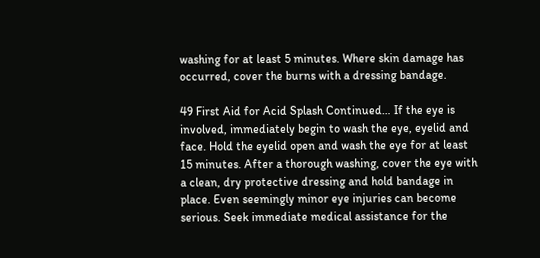washing for at least 5 minutes. Where skin damage has occurred, cover the burns with a dressing bandage.

49 First Aid for Acid Splash Continued… If the eye is involved, immediately begin to wash the eye, eyelid and face. Hold the eyelid open and wash the eye for at least 15 minutes. After a thorough washing, cover the eye with a clean, dry protective dressing and hold bandage in place. Even seemingly minor eye injuries can become serious. Seek immediate medical assistance for the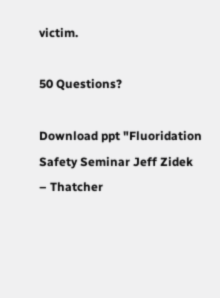victim.

50 Questions?

Download ppt "Fluoridation Safety Seminar Jeff Zidek – Thatcher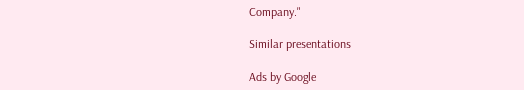Company."

Similar presentations

Ads by Google